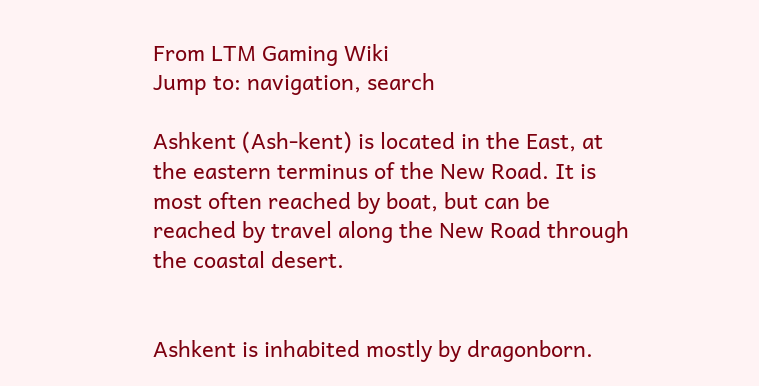From LTM Gaming Wiki
Jump to: navigation, search

Ashkent (Ash-kent) is located in the East, at the eastern terminus of the New Road. It is most often reached by boat, but can be reached by travel along the New Road through the coastal desert.


Ashkent is inhabited mostly by dragonborn.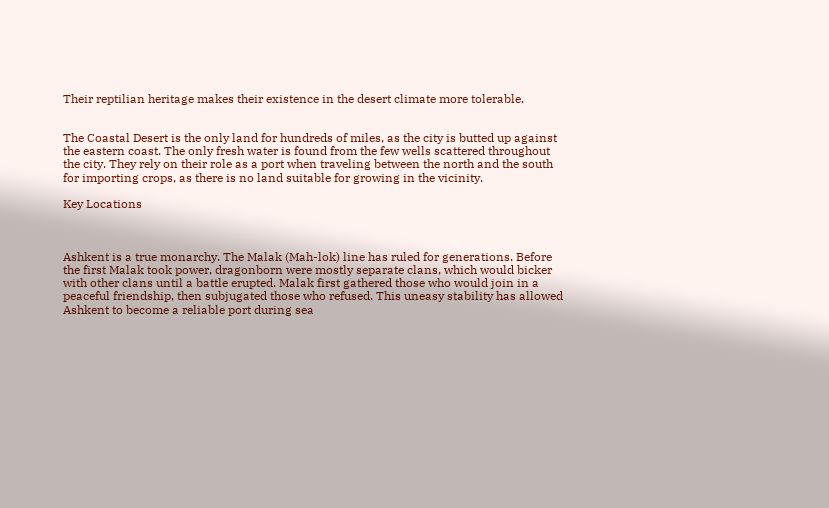Their reptilian heritage makes their existence in the desert climate more tolerable.


The Coastal Desert is the only land for hundreds of miles, as the city is butted up against the eastern coast. The only fresh water is found from the few wells scattered throughout the city. They rely on their role as a port when traveling between the north and the south for importing crops, as there is no land suitable for growing in the vicinity.

Key Locations



Ashkent is a true monarchy. The Malak (Mah-lok) line has ruled for generations. Before the first Malak took power, dragonborn were mostly separate clans, which would bicker with other clans until a battle erupted. Malak first gathered those who would join in a peaceful friendship, then subjugated those who refused. This uneasy stability has allowed Ashkent to become a reliable port during sea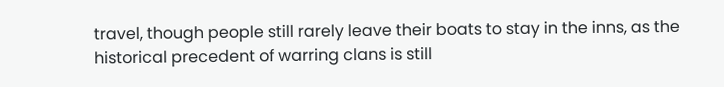travel, though people still rarely leave their boats to stay in the inns, as the historical precedent of warring clans is still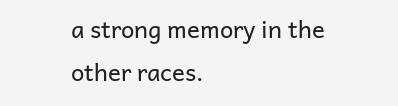a strong memory in the other races.